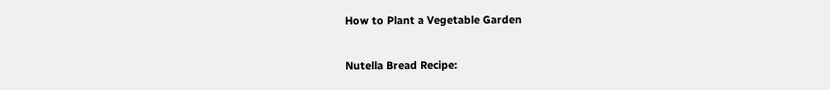How to Plant a Vegetable Garden

Nutella Bread Recipe: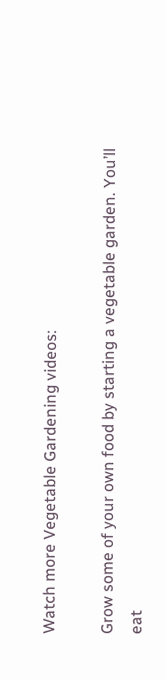Watch more Vegetable Gardening videos:

Grow some of your own food by starting a vegetable garden. You’ll eat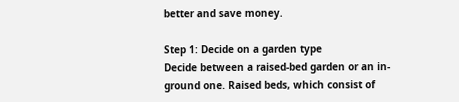better and save money.

Step 1: Decide on a garden type
Decide between a raised-bed garden or an in-ground one. Raised beds, which consist of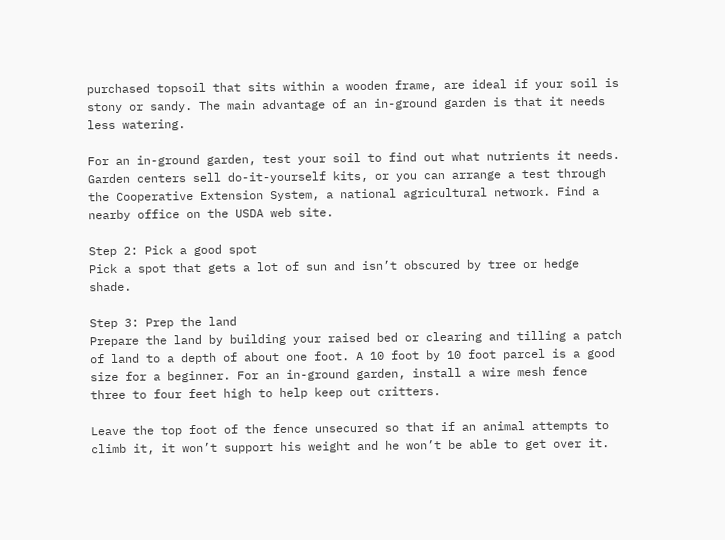purchased topsoil that sits within a wooden frame, are ideal if your soil is stony or sandy. The main advantage of an in-ground garden is that it needs less watering.

For an in-ground garden, test your soil to find out what nutrients it needs. Garden centers sell do-it-yourself kits, or you can arrange a test through the Cooperative Extension System, a national agricultural network. Find a nearby office on the USDA web site.

Step 2: Pick a good spot
Pick a spot that gets a lot of sun and isn’t obscured by tree or hedge shade.

Step 3: Prep the land
Prepare the land by building your raised bed or clearing and tilling a patch of land to a depth of about one foot. A 10 foot by 10 foot parcel is a good size for a beginner. For an in-ground garden, install a wire mesh fence three to four feet high to help keep out critters.

Leave the top foot of the fence unsecured so that if an animal attempts to climb it, it won’t support his weight and he won’t be able to get over it.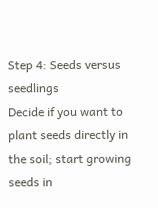Step 4: Seeds versus seedlings
Decide if you want to plant seeds directly in the soil; start growing seeds in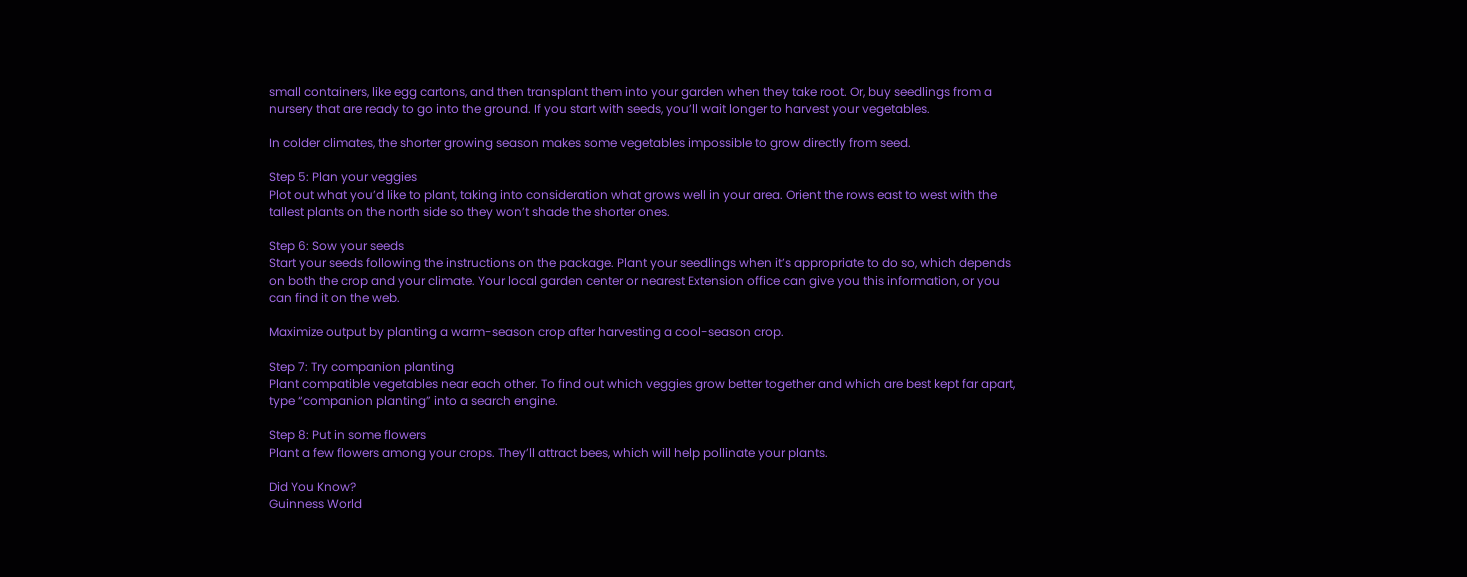small containers, like egg cartons, and then transplant them into your garden when they take root. Or, buy seedlings from a nursery that are ready to go into the ground. If you start with seeds, you’ll wait longer to harvest your vegetables.

In colder climates, the shorter growing season makes some vegetables impossible to grow directly from seed.

Step 5: Plan your veggies
Plot out what you’d like to plant, taking into consideration what grows well in your area. Orient the rows east to west with the tallest plants on the north side so they won’t shade the shorter ones.

Step 6: Sow your seeds
Start your seeds following the instructions on the package. Plant your seedlings when it’s appropriate to do so, which depends on both the crop and your climate. Your local garden center or nearest Extension office can give you this information, or you can find it on the web.

Maximize output by planting a warm-season crop after harvesting a cool-season crop.

Step 7: Try companion planting
Plant compatible vegetables near each other. To find out which veggies grow better together and which are best kept far apart, type “companion planting” into a search engine.

Step 8: Put in some flowers
Plant a few flowers among your crops. They’ll attract bees, which will help pollinate your plants.

Did You Know?
Guinness World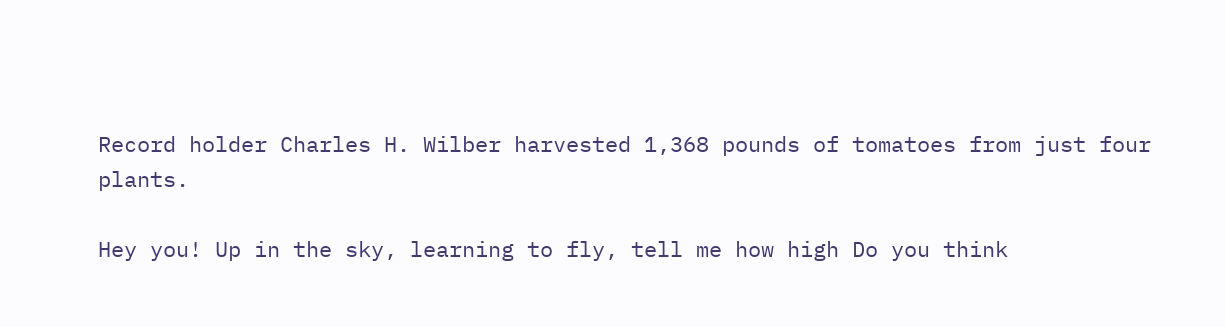Record holder Charles H. Wilber harvested 1,368 pounds of tomatoes from just four plants.

Hey you! Up in the sky, learning to fly, tell me how high Do you think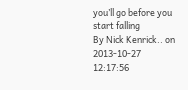you’ll go before you start falling
By Nick Kenrick.. on 2013-10-27 12:17:56